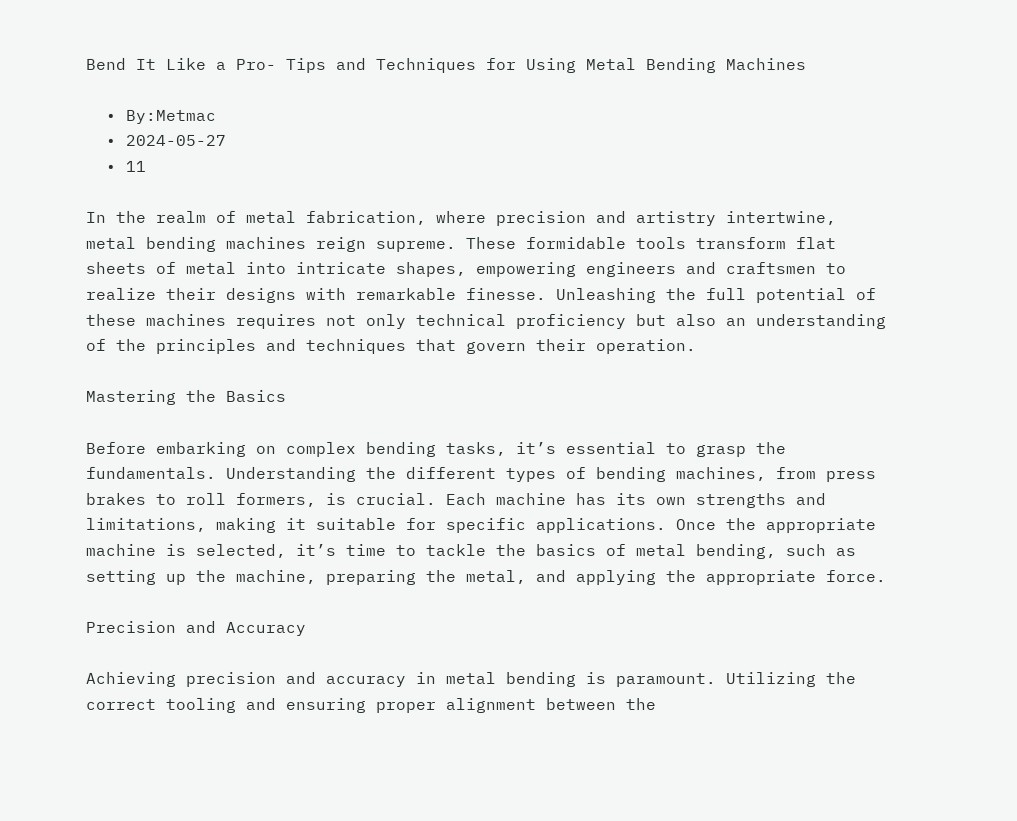Bend It Like a Pro- Tips and Techniques for Using Metal Bending Machines

  • By:Metmac
  • 2024-05-27
  • 11

In the realm of metal fabrication, where precision and artistry intertwine, metal bending machines reign supreme. These formidable tools transform flat sheets of metal into intricate shapes, empowering engineers and craftsmen to realize their designs with remarkable finesse. Unleashing the full potential of these machines requires not only technical proficiency but also an understanding of the principles and techniques that govern their operation.

Mastering the Basics

Before embarking on complex bending tasks, it’s essential to grasp the fundamentals. Understanding the different types of bending machines, from press brakes to roll formers, is crucial. Each machine has its own strengths and limitations, making it suitable for specific applications. Once the appropriate machine is selected, it’s time to tackle the basics of metal bending, such as setting up the machine, preparing the metal, and applying the appropriate force.

Precision and Accuracy

Achieving precision and accuracy in metal bending is paramount. Utilizing the correct tooling and ensuring proper alignment between the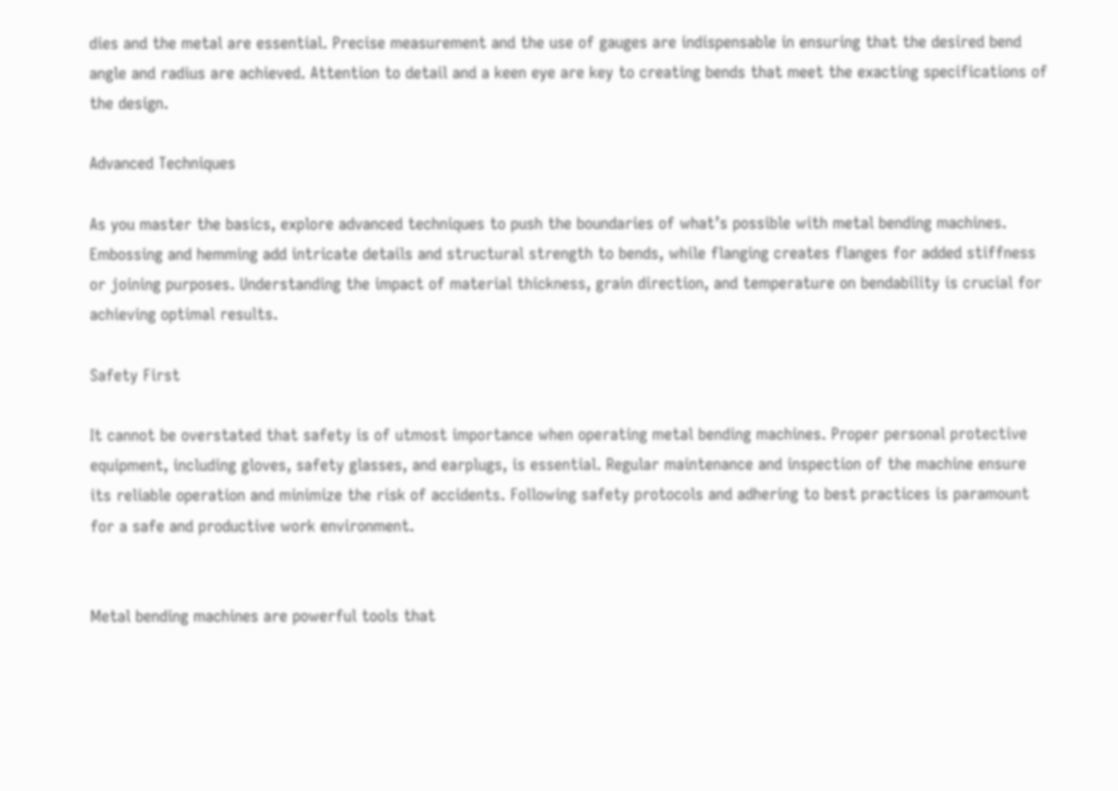dies and the metal are essential. Precise measurement and the use of gauges are indispensable in ensuring that the desired bend angle and radius are achieved. Attention to detail and a keen eye are key to creating bends that meet the exacting specifications of the design.

Advanced Techniques

As you master the basics, explore advanced techniques to push the boundaries of what’s possible with metal bending machines. Embossing and hemming add intricate details and structural strength to bends, while flanging creates flanges for added stiffness or joining purposes. Understanding the impact of material thickness, grain direction, and temperature on bendability is crucial for achieving optimal results.

Safety First

It cannot be overstated that safety is of utmost importance when operating metal bending machines. Proper personal protective equipment, including gloves, safety glasses, and earplugs, is essential. Regular maintenance and inspection of the machine ensure its reliable operation and minimize the risk of accidents. Following safety protocols and adhering to best practices is paramount for a safe and productive work environment.


Metal bending machines are powerful tools that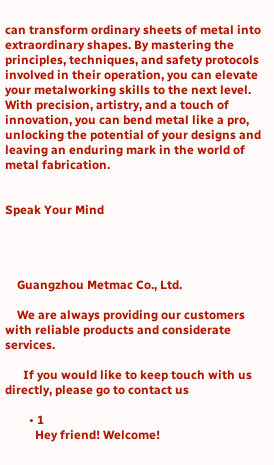can transform ordinary sheets of metal into extraordinary shapes. By mastering the principles, techniques, and safety protocols involved in their operation, you can elevate your metalworking skills to the next level. With precision, artistry, and a touch of innovation, you can bend metal like a pro, unlocking the potential of your designs and leaving an enduring mark in the world of metal fabrication.


Speak Your Mind




    Guangzhou Metmac Co., Ltd.

    We are always providing our customers with reliable products and considerate services.

      If you would like to keep touch with us directly, please go to contact us

        • 1
          Hey friend! Welcome!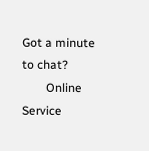Got a minute to chat?
        Online Service